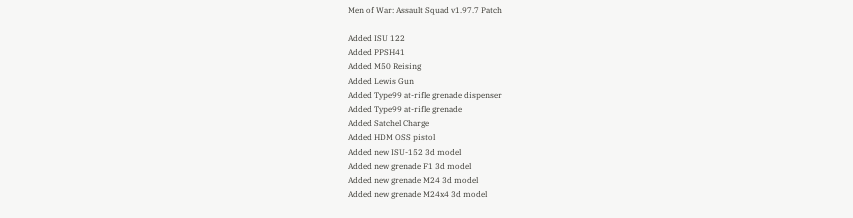Men of War: Assault Squad v1.97.7 Patch

Added ISU 122
Added PPSH41
Added M50 Reising
Added Lewis Gun
Added Type99 at-rifle grenade dispenser
Added Type99 at-rifle grenade
Added Satchel Charge
Added HDM OSS pistol
Added new ISU-152 3d model
Added new grenade F1 3d model
Added new grenade M24 3d model
Added new grenade M24x4 3d model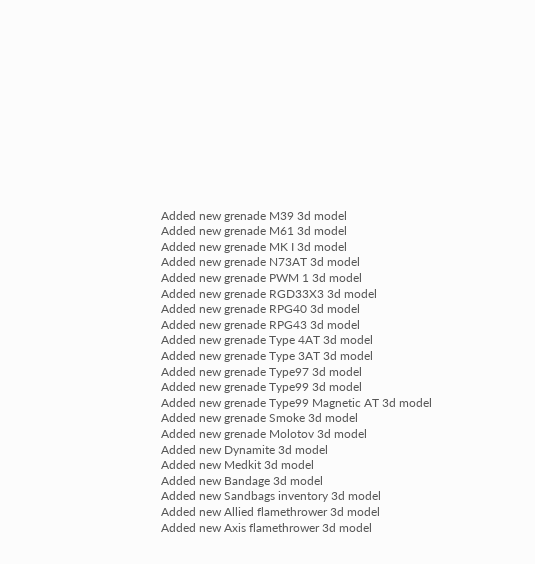Added new grenade M39 3d model
Added new grenade M61 3d model
Added new grenade MK I 3d model
Added new grenade N73AT 3d model
Added new grenade PWM 1 3d model
Added new grenade RGD33X3 3d model
Added new grenade RPG40 3d model
Added new grenade RPG43 3d model
Added new grenade Type 4AT 3d model
Added new grenade Type 3AT 3d model
Added new grenade Type97 3d model
Added new grenade Type99 3d model
Added new grenade Type99 Magnetic AT 3d model
Added new grenade Smoke 3d model
Added new grenade Molotov 3d model
Added new Dynamite 3d model
Added new Medkit 3d model
Added new Bandage 3d model
Added new Sandbags inventory 3d model
Added new Allied flamethrower 3d model
Added new Axis flamethrower 3d model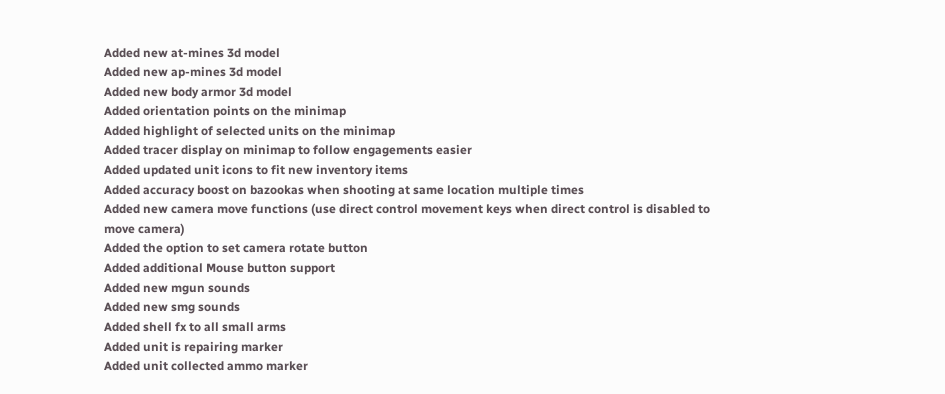Added new at-mines 3d model
Added new ap-mines 3d model
Added new body armor 3d model
Added orientation points on the minimap
Added highlight of selected units on the minimap
Added tracer display on minimap to follow engagements easier
Added updated unit icons to fit new inventory items
Added accuracy boost on bazookas when shooting at same location multiple times
Added new camera move functions (use direct control movement keys when direct control is disabled to move camera)
Added the option to set camera rotate button
Added additional Mouse button support
Added new mgun sounds
Added new smg sounds
Added shell fx to all small arms
Added unit is repairing marker
Added unit collected ammo marker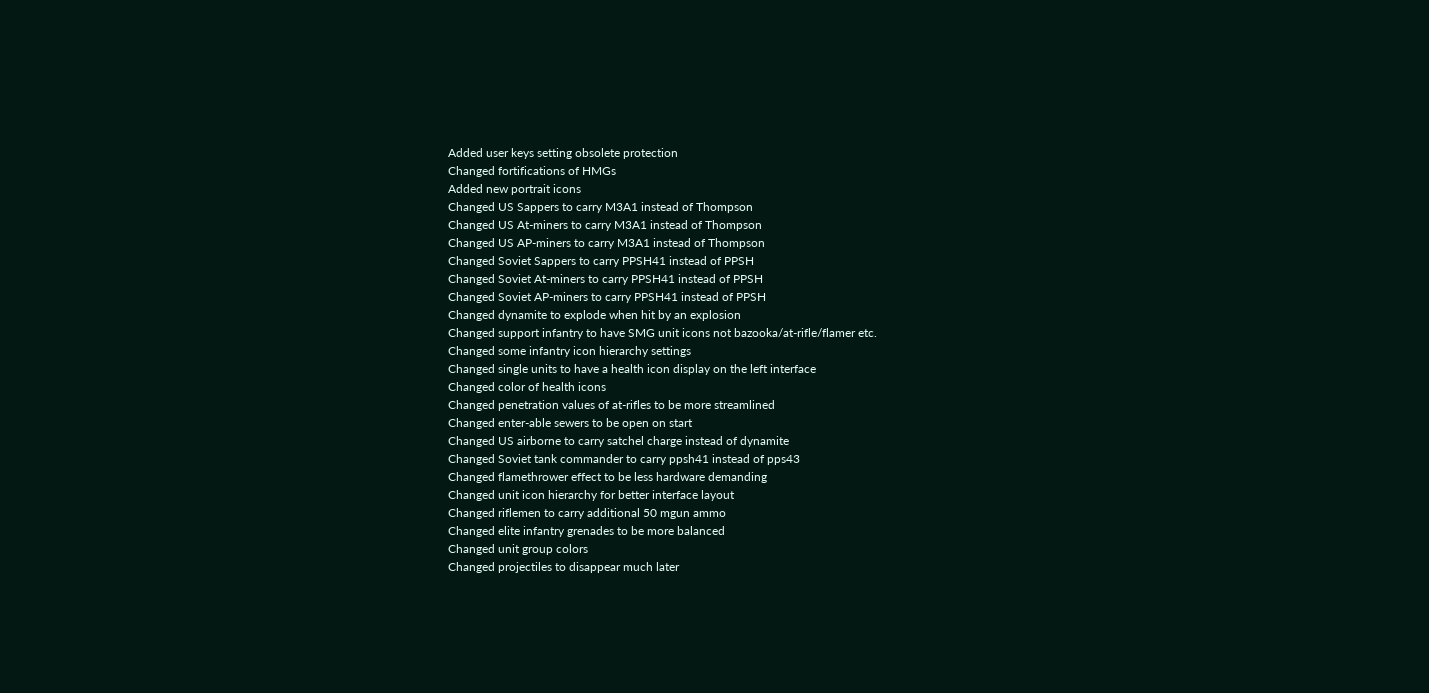Added user keys setting obsolete protection
Changed fortifications of HMGs
Added new portrait icons
Changed US Sappers to carry M3A1 instead of Thompson
Changed US At-miners to carry M3A1 instead of Thompson
Changed US AP-miners to carry M3A1 instead of Thompson
Changed Soviet Sappers to carry PPSH41 instead of PPSH
Changed Soviet At-miners to carry PPSH41 instead of PPSH
Changed Soviet AP-miners to carry PPSH41 instead of PPSH
Changed dynamite to explode when hit by an explosion
Changed support infantry to have SMG unit icons not bazooka/at-rifle/flamer etc.
Changed some infantry icon hierarchy settings
Changed single units to have a health icon display on the left interface
Changed color of health icons
Changed penetration values of at-rifles to be more streamlined
Changed enter-able sewers to be open on start
Changed US airborne to carry satchel charge instead of dynamite
Changed Soviet tank commander to carry ppsh41 instead of pps43
Changed flamethrower effect to be less hardware demanding
Changed unit icon hierarchy for better interface layout
Changed riflemen to carry additional 50 mgun ammo
Changed elite infantry grenades to be more balanced
Changed unit group colors
Changed projectiles to disappear much later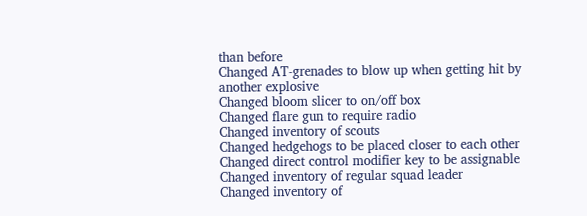than before
Changed AT-grenades to blow up when getting hit by another explosive
Changed bloom slicer to on/off box
Changed flare gun to require radio
Changed inventory of scouts
Changed hedgehogs to be placed closer to each other
Changed direct control modifier key to be assignable
Changed inventory of regular squad leader
Changed inventory of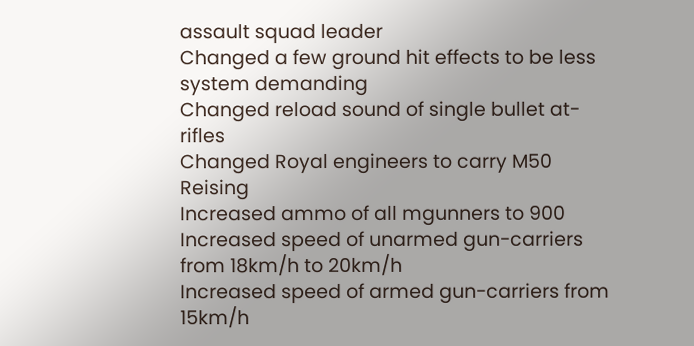assault squad leader
Changed a few ground hit effects to be less system demanding
Changed reload sound of single bullet at-rifles
Changed Royal engineers to carry M50 Reising
Increased ammo of all mgunners to 900
Increased speed of unarmed gun-carriers from 18km/h to 20km/h
Increased speed of armed gun-carriers from 15km/h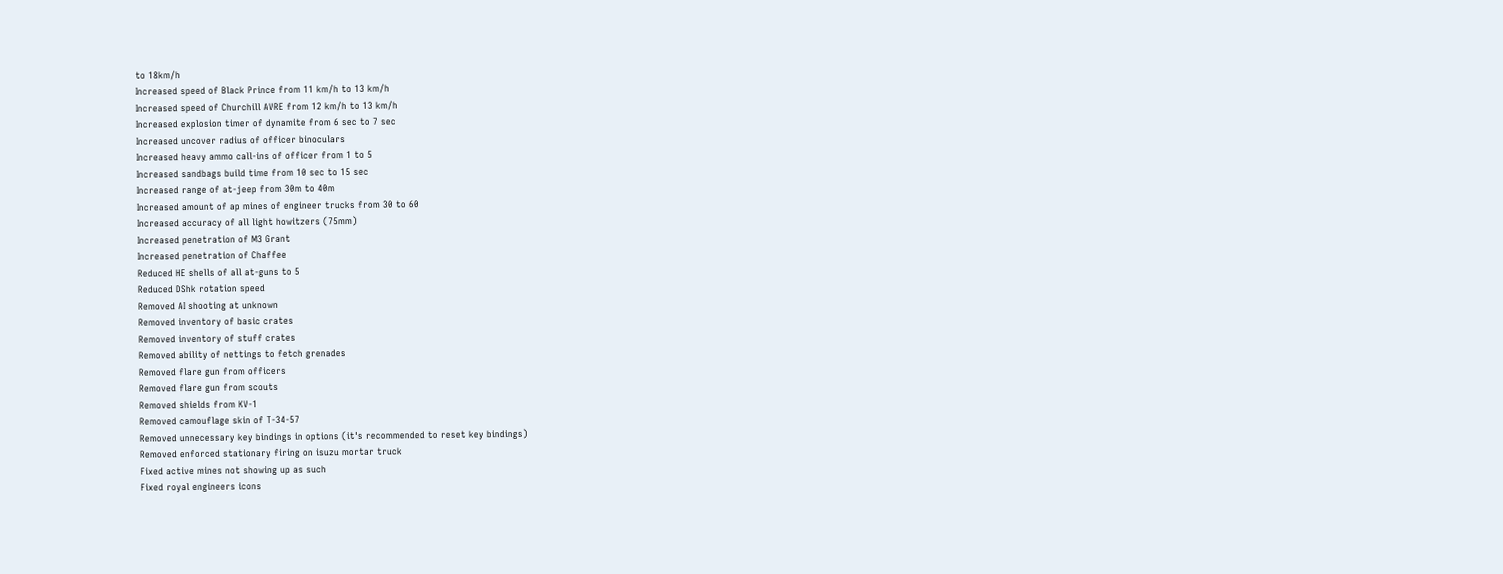to 18km/h
Increased speed of Black Prince from 11 km/h to 13 km/h
Increased speed of Churchill AVRE from 12 km/h to 13 km/h
Increased explosion timer of dynamite from 6 sec to 7 sec
Increased uncover radius of officer binoculars
Increased heavy ammo call-ins of officer from 1 to 5
Increased sandbags build time from 10 sec to 15 sec
Increased range of at-jeep from 30m to 40m
Increased amount of ap mines of engineer trucks from 30 to 60
Increased accuracy of all light howitzers (75mm)
Increased penetration of M3 Grant
Increased penetration of Chaffee
Reduced HE shells of all at-guns to 5
Reduced DShk rotation speed
Removed AI shooting at unknown
Removed inventory of basic crates
Removed inventory of stuff crates
Removed ability of nettings to fetch grenades
Removed flare gun from officers
Removed flare gun from scouts
Removed shields from KV-1
Removed camouflage skin of T-34-57
Removed unnecessary key bindings in options (it's recommended to reset key bindings)
Removed enforced stationary firing on isuzu mortar truck
Fixed active mines not showing up as such
Fixed royal engineers icons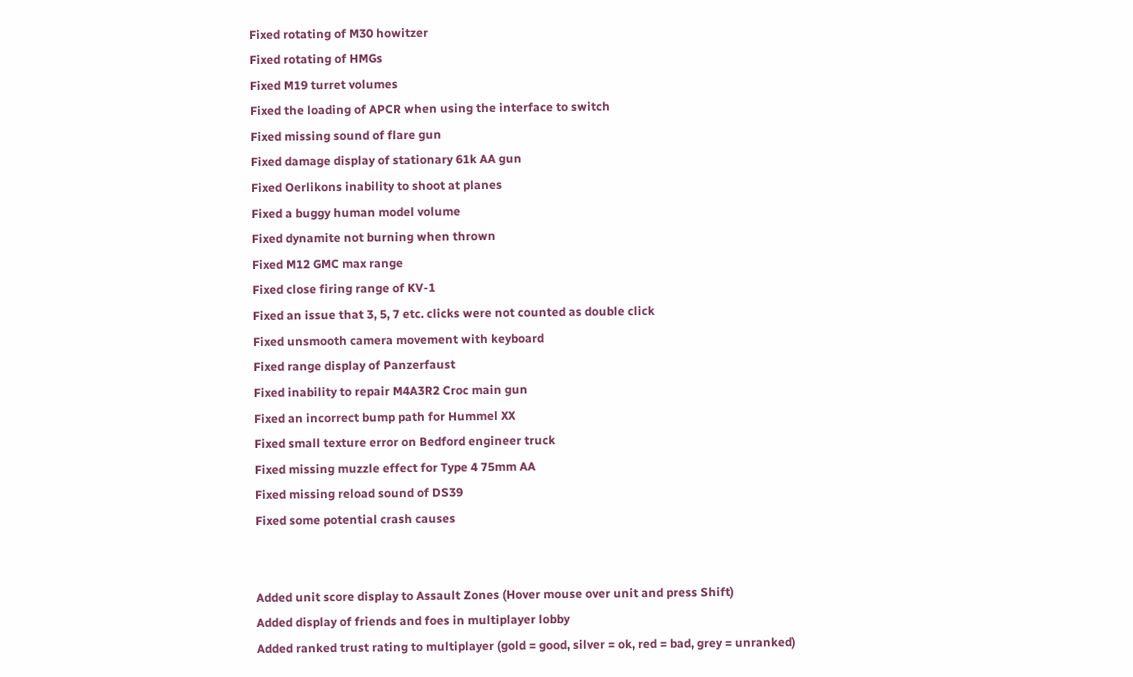Fixed rotating of M30 howitzer
Fixed rotating of HMGs
Fixed M19 turret volumes
Fixed the loading of APCR when using the interface to switch
Fixed missing sound of flare gun
Fixed damage display of stationary 61k AA gun
Fixed Oerlikons inability to shoot at planes
Fixed a buggy human model volume
Fixed dynamite not burning when thrown
Fixed M12 GMC max range
Fixed close firing range of KV-1
Fixed an issue that 3, 5, 7 etc. clicks were not counted as double click
Fixed unsmooth camera movement with keyboard
Fixed range display of Panzerfaust
Fixed inability to repair M4A3R2 Croc main gun
Fixed an incorrect bump path for Hummel XX
Fixed small texture error on Bedford engineer truck
Fixed missing muzzle effect for Type 4 75mm AA
Fixed missing reload sound of DS39
Fixed some potential crash causes


Added unit score display to Assault Zones (Hover mouse over unit and press Shift)
Added display of friends and foes in multiplayer lobby
Added ranked trust rating to multiplayer (gold = good, silver = ok, red = bad, grey = unranked)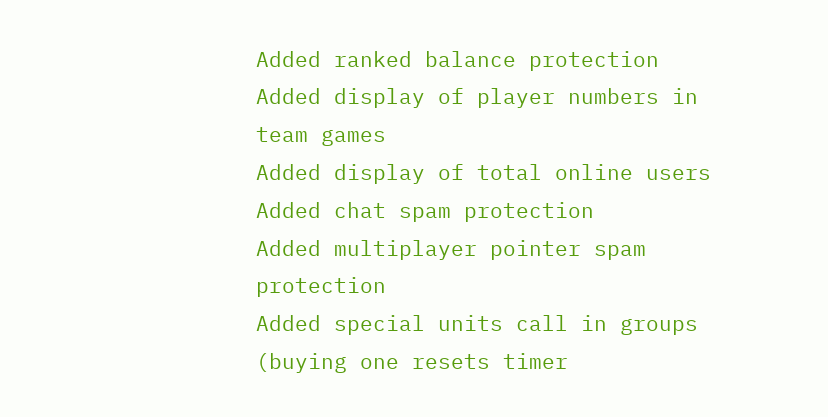Added ranked balance protection
Added display of player numbers in team games
Added display of total online users
Added chat spam protection
Added multiplayer pointer spam protection
Added special units call in groups (buying one resets timer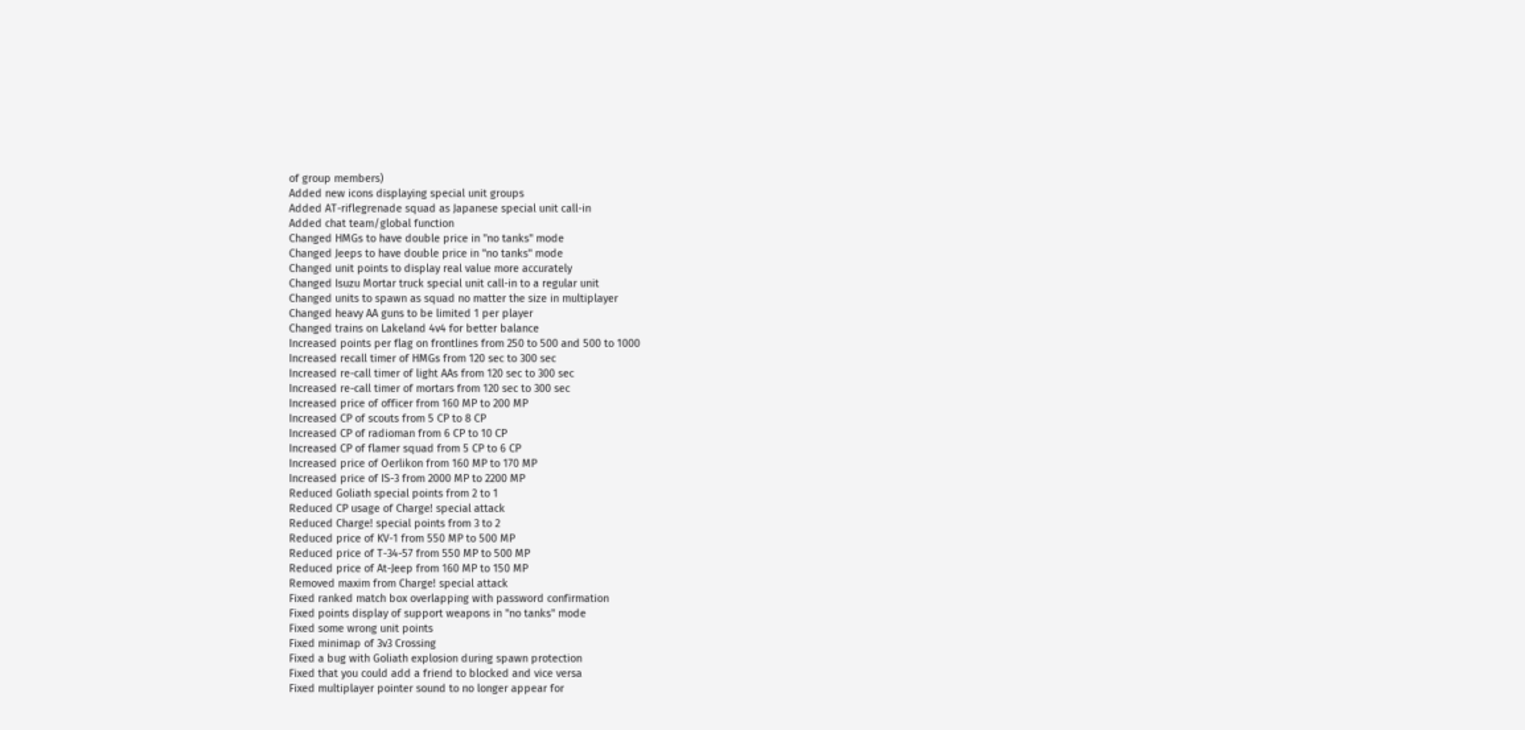of group members)
Added new icons displaying special unit groups
Added AT-riflegrenade squad as Japanese special unit call-in
Added chat team/global function
Changed HMGs to have double price in "no tanks" mode
Changed Jeeps to have double price in "no tanks" mode
Changed unit points to display real value more accurately
Changed Isuzu Mortar truck special unit call-in to a regular unit
Changed units to spawn as squad no matter the size in multiplayer
Changed heavy AA guns to be limited 1 per player
Changed trains on Lakeland 4v4 for better balance
Increased points per flag on frontlines from 250 to 500 and 500 to 1000
Increased recall timer of HMGs from 120 sec to 300 sec
Increased re-call timer of light AAs from 120 sec to 300 sec
Increased re-call timer of mortars from 120 sec to 300 sec
Increased price of officer from 160 MP to 200 MP
Increased CP of scouts from 5 CP to 8 CP
Increased CP of radioman from 6 CP to 10 CP
Increased CP of flamer squad from 5 CP to 6 CP
Increased price of Oerlikon from 160 MP to 170 MP
Increased price of IS-3 from 2000 MP to 2200 MP
Reduced Goliath special points from 2 to 1
Reduced CP usage of Charge! special attack
Reduced Charge! special points from 3 to 2
Reduced price of KV-1 from 550 MP to 500 MP
Reduced price of T-34-57 from 550 MP to 500 MP
Reduced price of At-Jeep from 160 MP to 150 MP
Removed maxim from Charge! special attack
Fixed ranked match box overlapping with password confirmation
Fixed points display of support weapons in "no tanks" mode
Fixed some wrong unit points
Fixed minimap of 3v3 Crossing
Fixed a bug with Goliath explosion during spawn protection
Fixed that you could add a friend to blocked and vice versa
Fixed multiplayer pointer sound to no longer appear for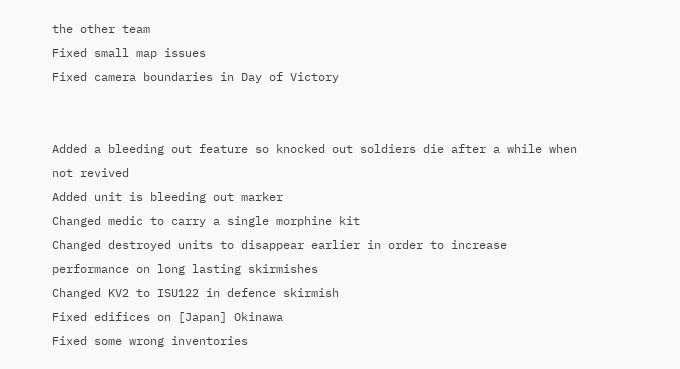the other team
Fixed small map issues
Fixed camera boundaries in Day of Victory


Added a bleeding out feature so knocked out soldiers die after a while when not revived
Added unit is bleeding out marker
Changed medic to carry a single morphine kit
Changed destroyed units to disappear earlier in order to increase performance on long lasting skirmishes
Changed KV2 to ISU122 in defence skirmish
Fixed edifices on [Japan] Okinawa
Fixed some wrong inventories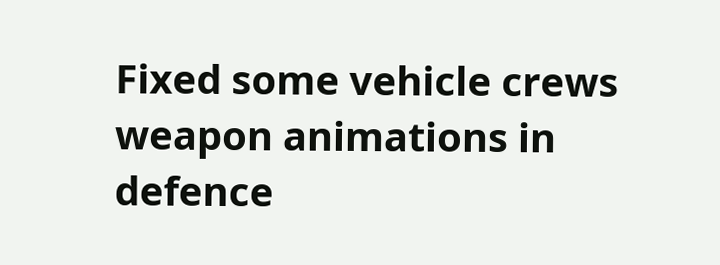Fixed some vehicle crews weapon animations in defence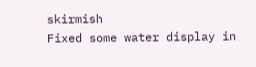skirmish
Fixed some water display in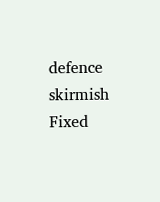defence skirmish
Fixed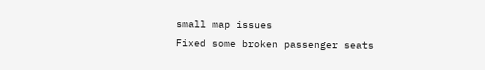small map issues
Fixed some broken passenger seats